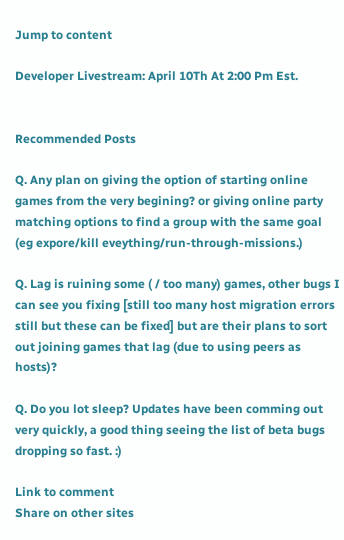Jump to content

Developer Livestream: April 10Th At 2:00 Pm Est.


Recommended Posts

Q. Any plan on giving the option of starting online games from the very begining? or giving online party matching options to find a group with the same goal (eg expore/kill eveything/run-through-missions.)

Q. Lag is ruining some ( / too many) games, other bugs I can see you fixing [still too many host migration errors still but these can be fixed] but are their plans to sort out joining games that lag (due to using peers as hosts)?

Q. Do you lot sleep? Updates have been comming out very quickly, a good thing seeing the list of beta bugs dropping so fast. :)

Link to comment
Share on other sites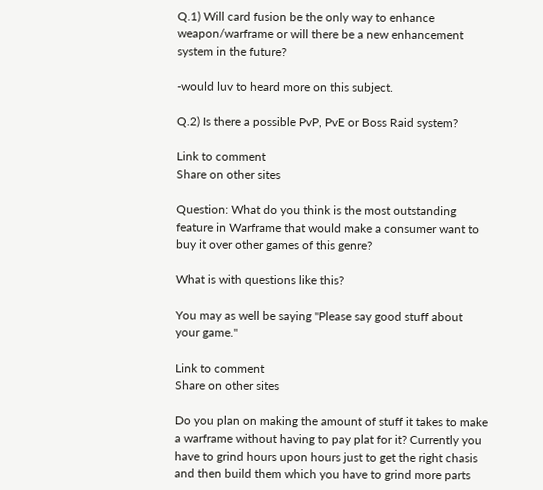Q.1) Will card fusion be the only way to enhance weapon/warframe or will there be a new enhancement system in the future?

-would luv to heard more on this subject.

Q.2) Is there a possible PvP, PvE or Boss Raid system?

Link to comment
Share on other sites

Question: What do you think is the most outstanding feature in Warframe that would make a consumer want to buy it over other games of this genre?

What is with questions like this?

You may as well be saying "Please say good stuff about your game."

Link to comment
Share on other sites

Do you plan on making the amount of stuff it takes to make a warframe without having to pay plat for it? Currently you have to grind hours upon hours just to get the right chasis and then build them which you have to grind more parts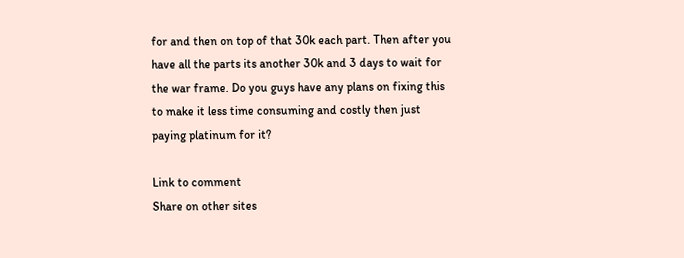for and then on top of that 30k each part. Then after you have all the parts its another 30k and 3 days to wait for the war frame. Do you guys have any plans on fixing this to make it less time consuming and costly then just paying platinum for it?

Link to comment
Share on other sites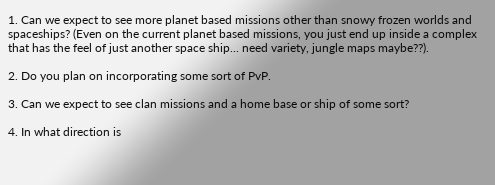1. Can we expect to see more planet based missions other than snowy frozen worlds and spaceships? (Even on the current planet based missions, you just end up inside a complex that has the feel of just another space ship... need variety, jungle maps maybe??).

2. Do you plan on incorporating some sort of PvP.

3. Can we expect to see clan missions and a home base or ship of some sort?

4. In what direction is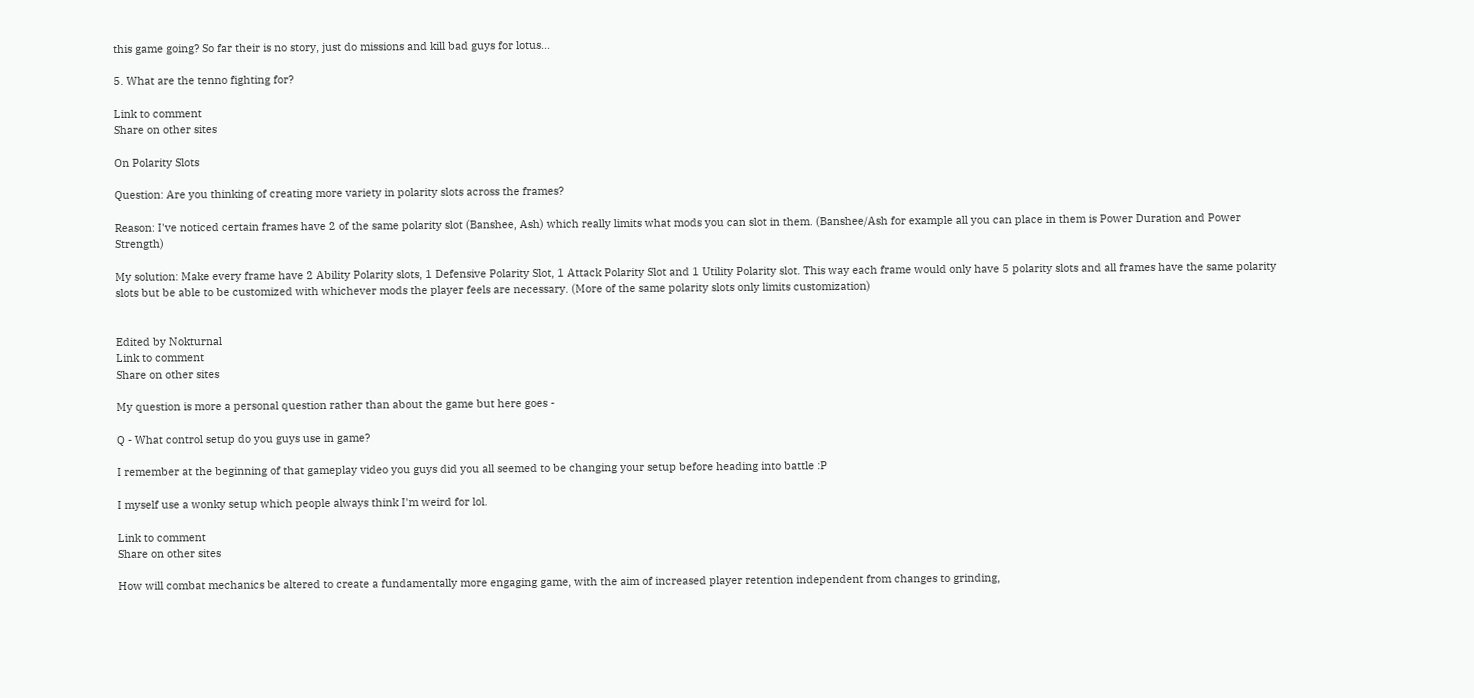this game going? So far their is no story, just do missions and kill bad guys for lotus...

5. What are the tenno fighting for?

Link to comment
Share on other sites

On Polarity Slots

Question: Are you thinking of creating more variety in polarity slots across the frames?

Reason: I've noticed certain frames have 2 of the same polarity slot (Banshee, Ash) which really limits what mods you can slot in them. (Banshee/Ash for example all you can place in them is Power Duration and Power Strength)

My solution: Make every frame have 2 Ability Polarity slots, 1 Defensive Polarity Slot, 1 Attack Polarity Slot and 1 Utility Polarity slot. This way each frame would only have 5 polarity slots and all frames have the same polarity slots but be able to be customized with whichever mods the player feels are necessary. (More of the same polarity slots only limits customization)


Edited by Nokturnal
Link to comment
Share on other sites

My question is more a personal question rather than about the game but here goes -

Q - What control setup do you guys use in game?

I remember at the beginning of that gameplay video you guys did you all seemed to be changing your setup before heading into battle :P

I myself use a wonky setup which people always think I'm weird for lol.

Link to comment
Share on other sites

How will combat mechanics be altered to create a fundamentally more engaging game, with the aim of increased player retention independent from changes to grinding,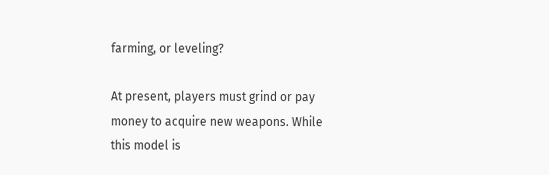farming, or leveling?

At present, players must grind or pay money to acquire new weapons. While this model is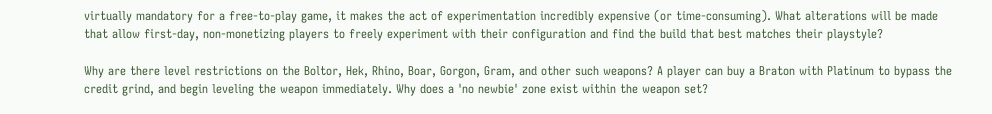virtually mandatory for a free-to-play game, it makes the act of experimentation incredibly expensive (or time-consuming). What alterations will be made that allow first-day, non-monetizing players to freely experiment with their configuration and find the build that best matches their playstyle?

Why are there level restrictions on the Boltor, Hek, Rhino, Boar, Gorgon, Gram, and other such weapons? A player can buy a Braton with Platinum to bypass the credit grind, and begin leveling the weapon immediately. Why does a 'no newbie' zone exist within the weapon set?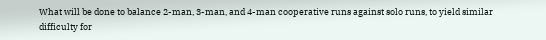What will be done to balance 2-man, 3-man, and 4-man cooperative runs against solo runs, to yield similar difficulty for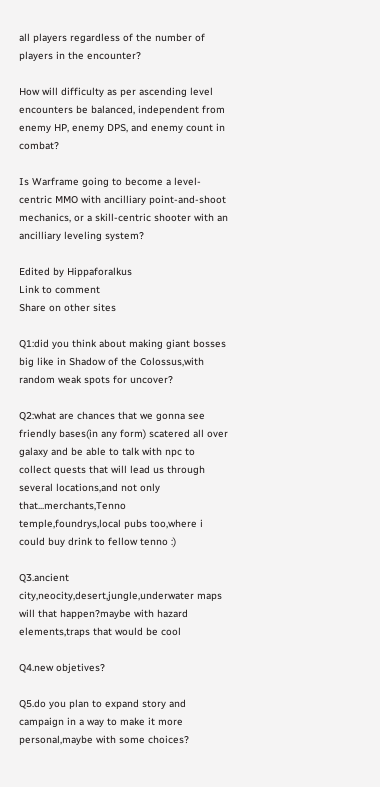all players regardless of the number of players in the encounter?

How will difficulty as per ascending level encounters be balanced, independent from enemy HP, enemy DPS, and enemy count in combat?

Is Warframe going to become a level-centric MMO with ancilliary point-and-shoot mechanics, or a skill-centric shooter with an ancilliary leveling system?

Edited by Hippaforalkus
Link to comment
Share on other sites

Q1:did you think about making giant bosses big like in Shadow of the Colossus,with random weak spots for uncover?

Q2:what are chances that we gonna see friendly bases(in any form) scatered all over galaxy and be able to talk with npc to collect quests that will lead us through several locations,and not only that...merchants,Tenno temple,foundrys,local pubs too,where i could buy drink to fellow tenno :)

Q3.ancient city,neocity,desert,jungle,underwater maps will that happen?maybe with hazard elements,traps that would be cool

Q4.new objetives?

Q5.do you plan to expand story and campaign in a way to make it more personal,maybe with some choices?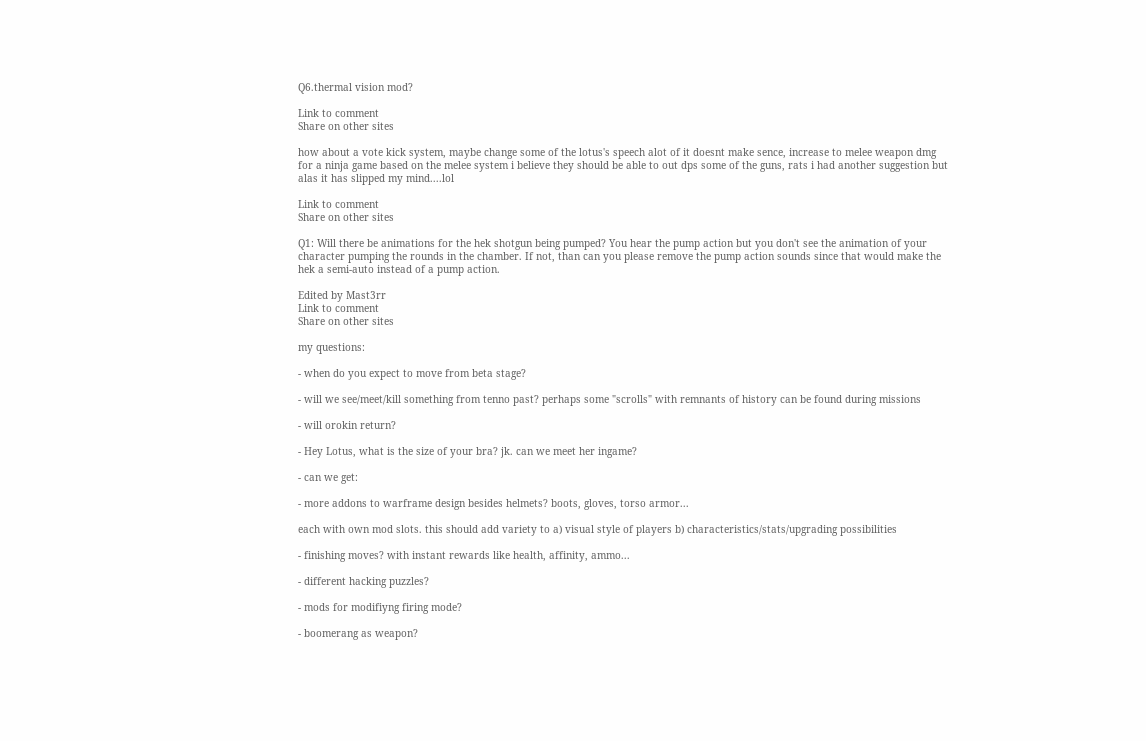Q6.thermal vision mod?

Link to comment
Share on other sites

how about a vote kick system, maybe change some of the lotus's speech alot of it doesnt make sence, increase to melee weapon dmg for a ninja game based on the melee system i believe they should be able to out dps some of the guns, rats i had another suggestion but alas it has slipped my mind....lol

Link to comment
Share on other sites

Q1: Will there be animations for the hek shotgun being pumped? You hear the pump action but you don't see the animation of your character pumping the rounds in the chamber. If not, than can you please remove the pump action sounds since that would make the hek a semi-auto instead of a pump action.

Edited by Mast3rr
Link to comment
Share on other sites

my questions:

- when do you expect to move from beta stage?

- will we see/meet/kill something from tenno past? perhaps some "scrolls" with remnants of history can be found during missions

- will orokin return?

- Hey Lotus, what is the size of your bra? jk. can we meet her ingame?

- can we get:

- more addons to warframe design besides helmets? boots, gloves, torso armor...

each with own mod slots. this should add variety to a) visual style of players b) characteristics/stats/upgrading possibilities

- finishing moves? with instant rewards like health, affinity, ammo...

- different hacking puzzles?

- mods for modifiyng firing mode?

- boomerang as weapon?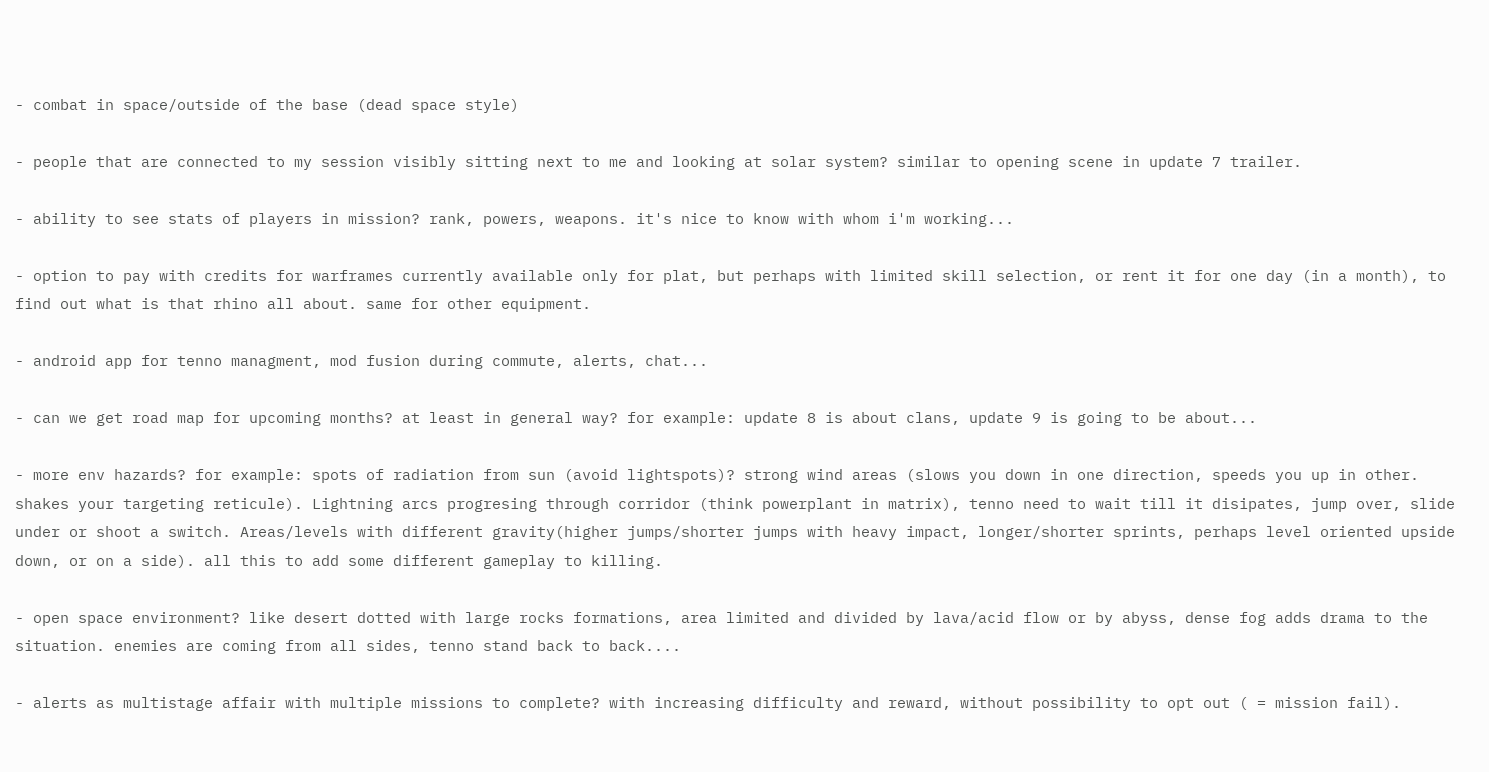- combat in space/outside of the base (dead space style)

- people that are connected to my session visibly sitting next to me and looking at solar system? similar to opening scene in update 7 trailer.

- ability to see stats of players in mission? rank, powers, weapons. it's nice to know with whom i'm working...

- option to pay with credits for warframes currently available only for plat, but perhaps with limited skill selection, or rent it for one day (in a month), to find out what is that rhino all about. same for other equipment.

- android app for tenno managment, mod fusion during commute, alerts, chat...

- can we get road map for upcoming months? at least in general way? for example: update 8 is about clans, update 9 is going to be about...

- more env hazards? for example: spots of radiation from sun (avoid lightspots)? strong wind areas (slows you down in one direction, speeds you up in other. shakes your targeting reticule). Lightning arcs progresing through corridor (think powerplant in matrix), tenno need to wait till it disipates, jump over, slide under or shoot a switch. Areas/levels with different gravity(higher jumps/shorter jumps with heavy impact, longer/shorter sprints, perhaps level oriented upside down, or on a side). all this to add some different gameplay to killing.

- open space environment? like desert dotted with large rocks formations, area limited and divided by lava/acid flow or by abyss, dense fog adds drama to the situation. enemies are coming from all sides, tenno stand back to back....

- alerts as multistage affair with multiple missions to complete? with increasing difficulty and reward, without possibility to opt out ( = mission fail).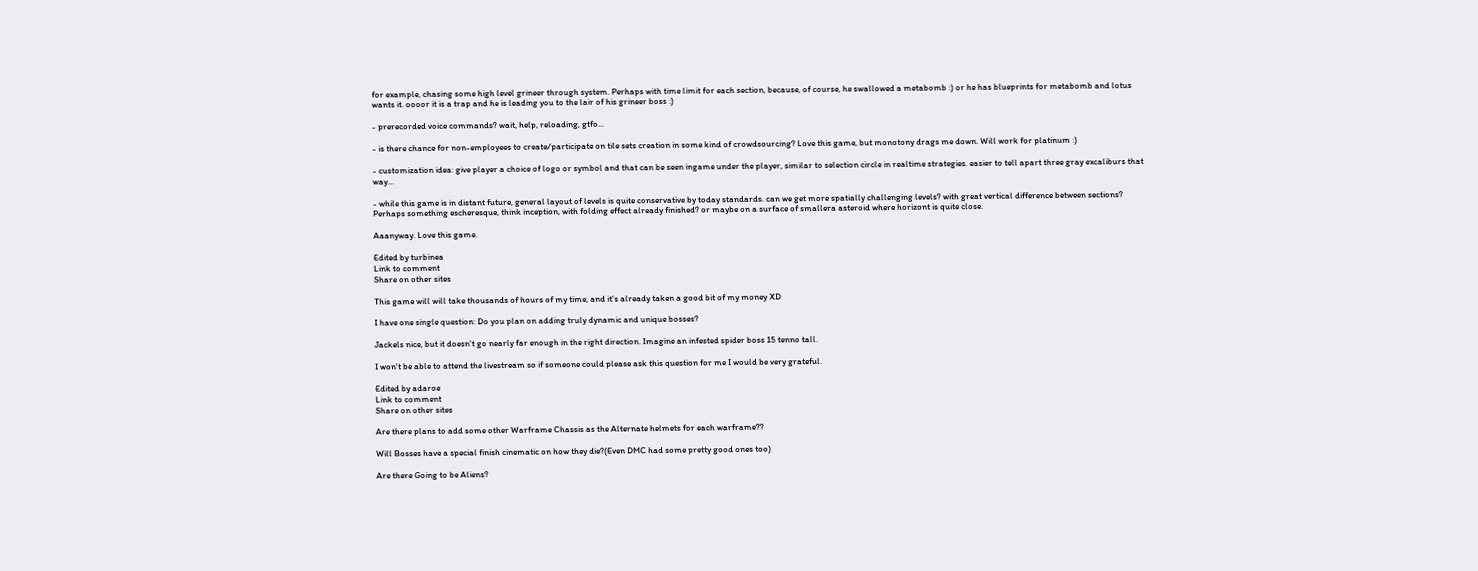for example, chasing some high level grineer through system. Perhaps with time limit for each section, because, of course, he swallowed a metabomb :) or he has blueprints for metabomb and lotus wants it. oooor it is a trap and he is leading you to the lair of his grineer boss :)

- prerecorded voice commands? wait, help, reloading, gtfo...

- is there chance for non-employees to create/participate on tile sets creation in some kind of crowdsourcing? Love this game, but monotony drags me down. Will work for platinum :)

- customization idea: give player a choice of logo or symbol and that can be seen ingame under the player, similar to selection circle in realtime strategies. easier to tell apart three gray excaliburs that way...

- while this game is in distant future, general layout of levels is quite conservative by today standards. can we get more spatially challenging levels? with great vertical difference between sections? Perhaps something escheresque, think inception, with folding effect already finished? or maybe on a surface of smallera asteroid where horizont is quite close.

Aaanyway. Love this game.

Edited by turbinea
Link to comment
Share on other sites

This game will will take thousands of hours of my time, and it's already taken a good bit of my money XD

I have one single question: Do you plan on adding truly dynamic and unique bosses?

Jackels nice, but it doesn't go nearly far enough in the right direction. Imagine an infested spider boss 15 tenno tall.

I won't be able to attend the livestream so if someone could please ask this question for me I would be very grateful.

Edited by adaroe
Link to comment
Share on other sites

Are there plans to add some other Warframe Chassis as the Alternate helmets for each warframe??

Will Bosses have a special finish cinematic on how they die?(Even DMC had some pretty good ones too)

Are there Going to be Aliens?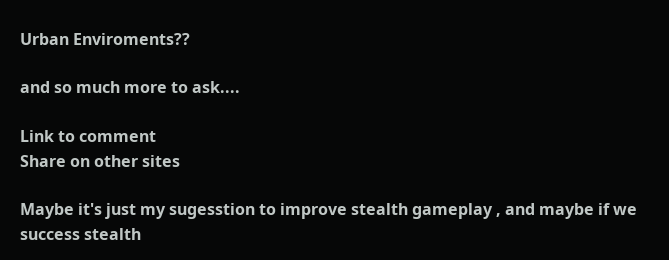Urban Enviroments??

and so much more to ask....

Link to comment
Share on other sites

Maybe it's just my sugesstion to improve stealth gameplay , and maybe if we success stealth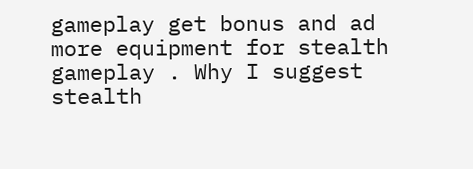gameplay get bonus and ad more equipment for stealth gameplay . Why I suggest stealth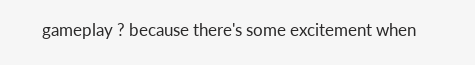gameplay ? because there's some excitement when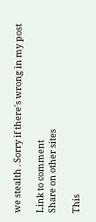we stealth . Sorry if there's wrong in my post

Link to comment
Share on other sites

This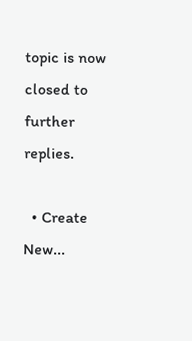topic is now closed to further replies.

  • Create New...